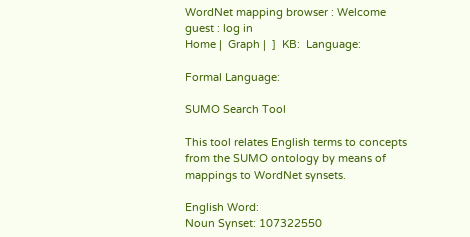WordNet mapping browser : Welcome guest : log in
Home |  Graph |  ]  KB:  Language:

Formal Language:

SUMO Search Tool

This tool relates English terms to concepts from the SUMO ontology by means of mappings to WordNet synsets.

English Word:
Noun Synset: 107322550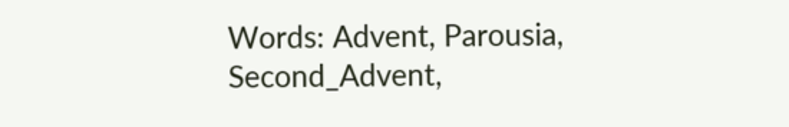Words: Advent, Parousia, Second_Advent,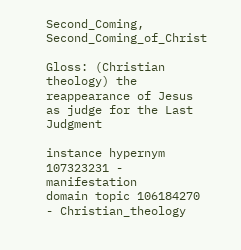Second_Coming, Second_Coming_of_Christ

Gloss: (Christian theology) the reappearance of Jesus as judge for the Last Judgment

instance hypernym 107323231 - manifestation
domain topic 106184270 - Christian_theology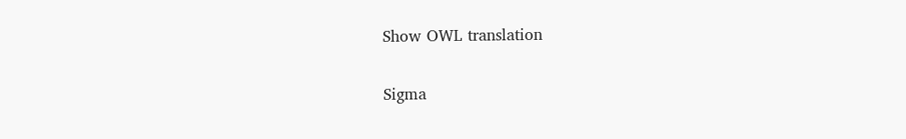Show OWL translation

Sigma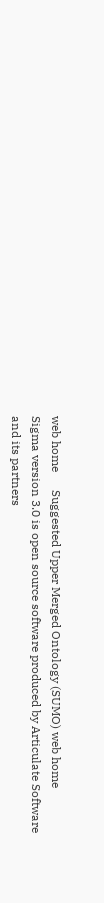web home      Suggested Upper Merged Ontology (SUMO) web home
Sigma version 3.0 is open source software produced by Articulate Software and its partners